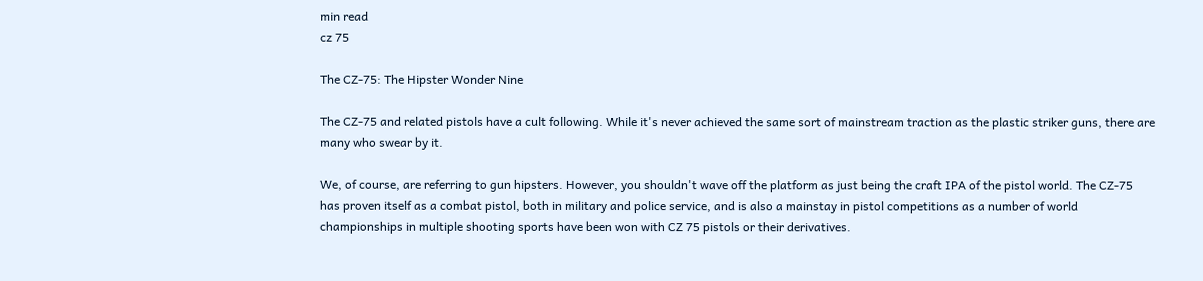min read
cz 75

The CZ-75: The Hipster Wonder Nine

The CZ-75 and related pistols have a cult following. While it's never achieved the same sort of mainstream traction as the plastic striker guns, there are many who swear by it.

We, of course, are referring to gun hipsters. However, you shouldn't wave off the platform as just being the craft IPA of the pistol world. The CZ-75 has proven itself as a combat pistol, both in military and police service, and is also a mainstay in pistol competitions as a number of world championships in multiple shooting sports have been won with CZ 75 pistols or their derivatives.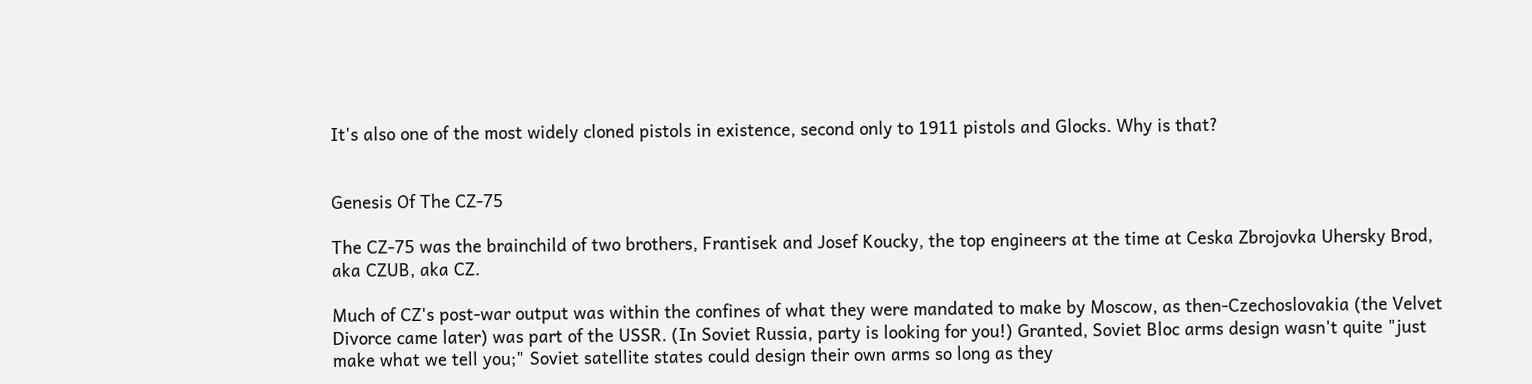It's also one of the most widely cloned pistols in existence, second only to 1911 pistols and Glocks. Why is that?


Genesis Of The CZ-75

The CZ-75 was the brainchild of two brothers, Frantisek and Josef Koucky, the top engineers at the time at Ceska Zbrojovka Uhersky Brod, aka CZUB, aka CZ.

Much of CZ's post-war output was within the confines of what they were mandated to make by Moscow, as then-Czechoslovakia (the Velvet Divorce came later) was part of the USSR. (In Soviet Russia, party is looking for you!) Granted, Soviet Bloc arms design wasn't quite "just make what we tell you;" Soviet satellite states could design their own arms so long as they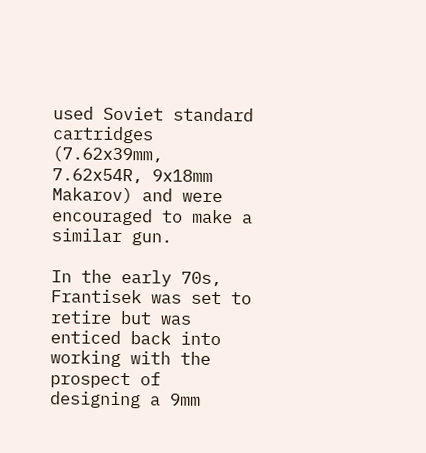used Soviet standard cartridges (7.62x39mm, 7.62x54R, 9x18mm Makarov) and were encouraged to make a similar gun.

In the early 70s, Frantisek was set to retire but was enticed back into working with the prospect of designing a 9mm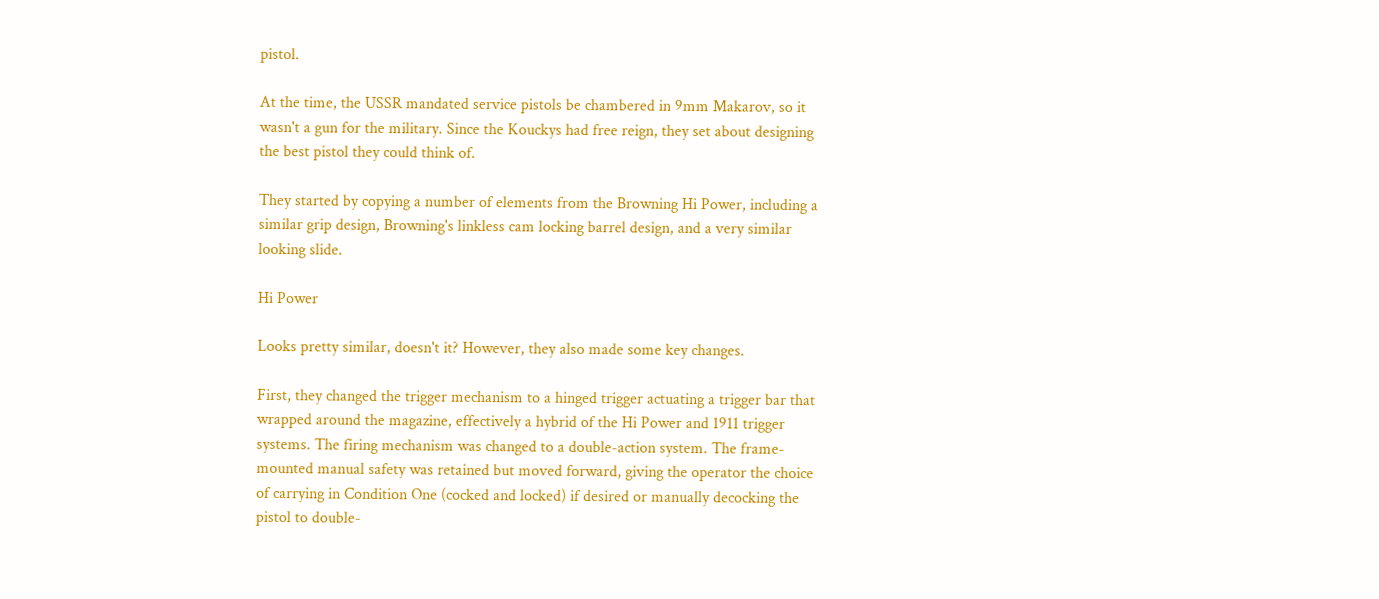pistol.

At the time, the USSR mandated service pistols be chambered in 9mm Makarov, so it wasn't a gun for the military. Since the Kouckys had free reign, they set about designing the best pistol they could think of.

They started by copying a number of elements from the Browning Hi Power, including a similar grip design, Browning's linkless cam locking barrel design, and a very similar looking slide.

Hi Power

Looks pretty similar, doesn't it? However, they also made some key changes.

First, they changed the trigger mechanism to a hinged trigger actuating a trigger bar that wrapped around the magazine, effectively a hybrid of the Hi Power and 1911 trigger systems. The firing mechanism was changed to a double-action system. The frame-mounted manual safety was retained but moved forward, giving the operator the choice of carrying in Condition One (cocked and locked) if desired or manually decocking the pistol to double-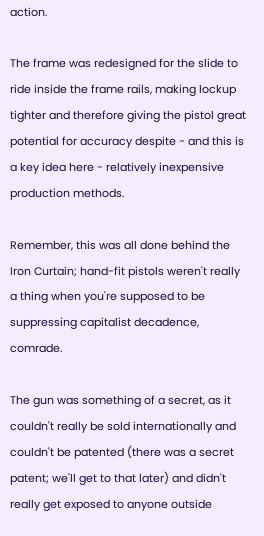action.

The frame was redesigned for the slide to ride inside the frame rails, making lockup tighter and therefore giving the pistol great potential for accuracy despite - and this is a key idea here - relatively inexpensive production methods.

Remember, this was all done behind the Iron Curtain; hand-fit pistols weren't really a thing when you're supposed to be suppressing capitalist decadence, comrade.

The gun was something of a secret, as it couldn't really be sold internationally and couldn't be patented (there was a secret patent; we'll get to that later) and didn't really get exposed to anyone outside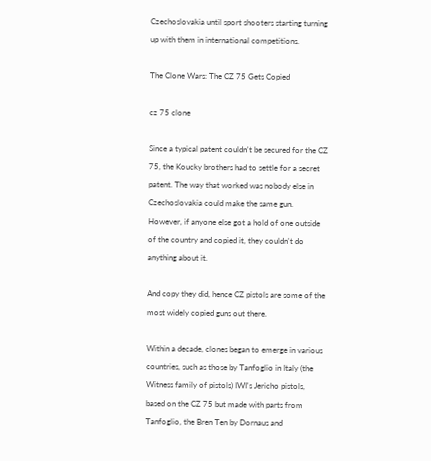Czechoslovakia until sport shooters starting turning up with them in international competitions.

The Clone Wars: The CZ 75 Gets Copied

cz 75 clone

Since a typical patent couldn't be secured for the CZ 75, the Koucky brothers had to settle for a secret patent. The way that worked was nobody else in Czechoslovakia could make the same gun. However, if anyone else got a hold of one outside of the country and copied it, they couldn't do anything about it.

And copy they did, hence CZ pistols are some of the most widely copied guns out there.

Within a decade, clones began to emerge in various countries, such as those by Tanfoglio in Italy (the Witness family of pistols) IWI's Jericho pistols, based on the CZ 75 but made with parts from Tanfoglio, the Bren Ten by Dornaus and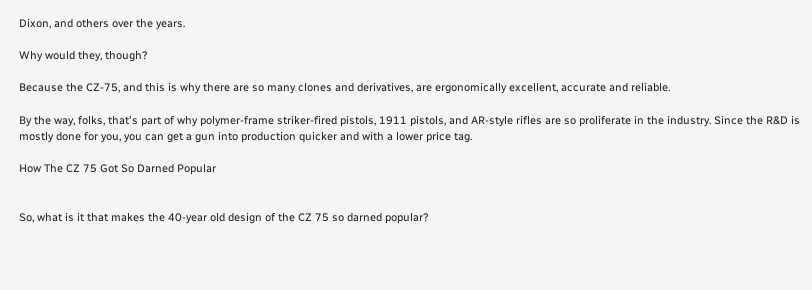Dixon, and others over the years.

Why would they, though?

Because the CZ-75, and this is why there are so many clones and derivatives, are ergonomically excellent, accurate and reliable.

By the way, folks, that's part of why polymer-frame striker-fired pistols, 1911 pistols, and AR-style rifles are so proliferate in the industry. Since the R&D is mostly done for you, you can get a gun into production quicker and with a lower price tag.

How The CZ 75 Got So Darned Popular


So, what is it that makes the 40-year old design of the CZ 75 so darned popular?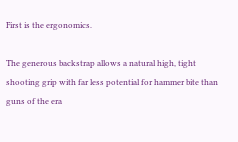First is the ergonomics.

The generous backstrap allows a natural high, tight shooting grip with far less potential for hammer bite than guns of the era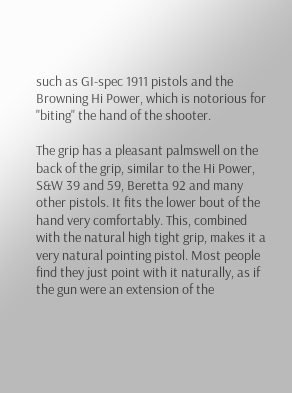such as GI-spec 1911 pistols and the Browning Hi Power, which is notorious for "biting" the hand of the shooter.

The grip has a pleasant palmswell on the back of the grip, similar to the Hi Power, S&W 39 and 59, Beretta 92 and many other pistols. It fits the lower bout of the hand very comfortably. This, combined with the natural high tight grip, makes it a very natural pointing pistol. Most people find they just point with it naturally, as if the gun were an extension of the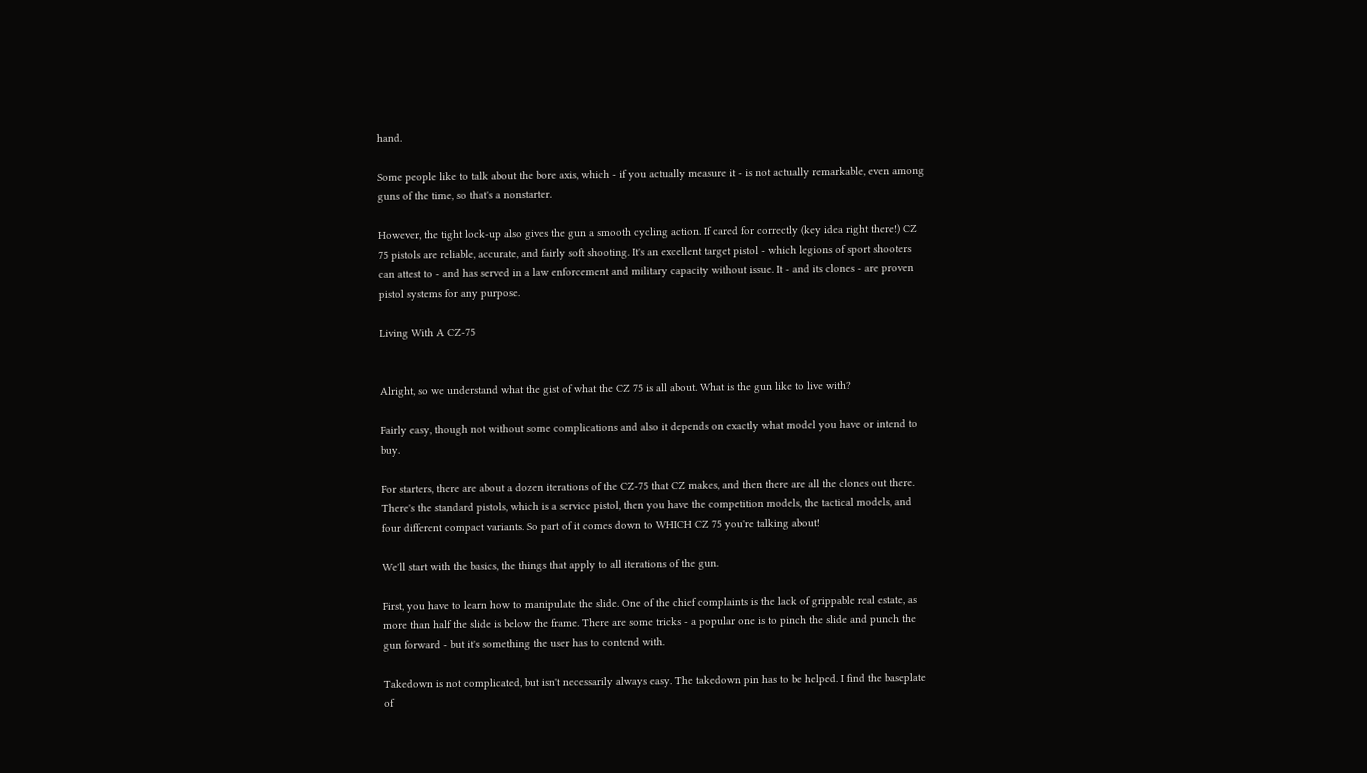hand.

Some people like to talk about the bore axis, which - if you actually measure it - is not actually remarkable, even among guns of the time, so that's a nonstarter.

However, the tight lock-up also gives the gun a smooth cycling action. If cared for correctly (key idea right there!) CZ 75 pistols are reliable, accurate, and fairly soft shooting. It's an excellent target pistol - which legions of sport shooters can attest to - and has served in a law enforcement and military capacity without issue. It - and its clones - are proven pistol systems for any purpose.

Living With A CZ-75


Alright, so we understand what the gist of what the CZ 75 is all about. What is the gun like to live with?

Fairly easy, though not without some complications and also it depends on exactly what model you have or intend to buy.

For starters, there are about a dozen iterations of the CZ-75 that CZ makes, and then there are all the clones out there. There's the standard pistols, which is a service pistol, then you have the competition models, the tactical models, and four different compact variants. So part of it comes down to WHICH CZ 75 you're talking about!

We'll start with the basics, the things that apply to all iterations of the gun.

First, you have to learn how to manipulate the slide. One of the chief complaints is the lack of grippable real estate, as more than half the slide is below the frame. There are some tricks - a popular one is to pinch the slide and punch the gun forward - but it's something the user has to contend with.

Takedown is not complicated, but isn't necessarily always easy. The takedown pin has to be helped. I find the baseplate of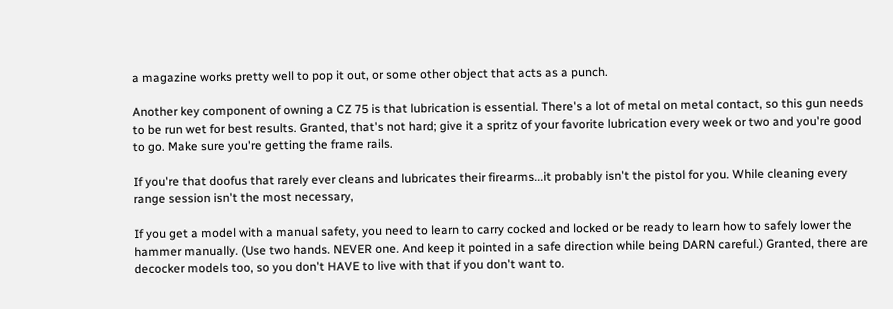a magazine works pretty well to pop it out, or some other object that acts as a punch.

Another key component of owning a CZ 75 is that lubrication is essential. There's a lot of metal on metal contact, so this gun needs to be run wet for best results. Granted, that's not hard; give it a spritz of your favorite lubrication every week or two and you're good to go. Make sure you're getting the frame rails.

If you're that doofus that rarely ever cleans and lubricates their firearms...it probably isn't the pistol for you. While cleaning every range session isn't the most necessary,

If you get a model with a manual safety, you need to learn to carry cocked and locked or be ready to learn how to safely lower the hammer manually. (Use two hands. NEVER one. And keep it pointed in a safe direction while being DARN careful.) Granted, there are decocker models too, so you don't HAVE to live with that if you don't want to.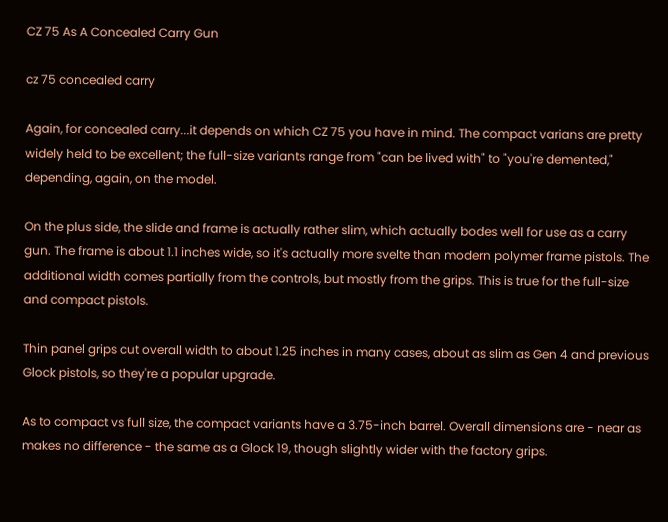CZ 75 As A Concealed Carry Gun

cz 75 concealed carry

Again, for concealed carry...it depends on which CZ 75 you have in mind. The compact varians are pretty widely held to be excellent; the full-size variants range from "can be lived with" to "you're demented," depending, again, on the model.

On the plus side, the slide and frame is actually rather slim, which actually bodes well for use as a carry gun. The frame is about 1.1 inches wide, so it's actually more svelte than modern polymer frame pistols. The additional width comes partially from the controls, but mostly from the grips. This is true for the full-size and compact pistols.

Thin panel grips cut overall width to about 1.25 inches in many cases, about as slim as Gen 4 and previous Glock pistols, so they're a popular upgrade.

As to compact vs full size, the compact variants have a 3.75-inch barrel. Overall dimensions are - near as makes no difference - the same as a Glock 19, though slightly wider with the factory grips.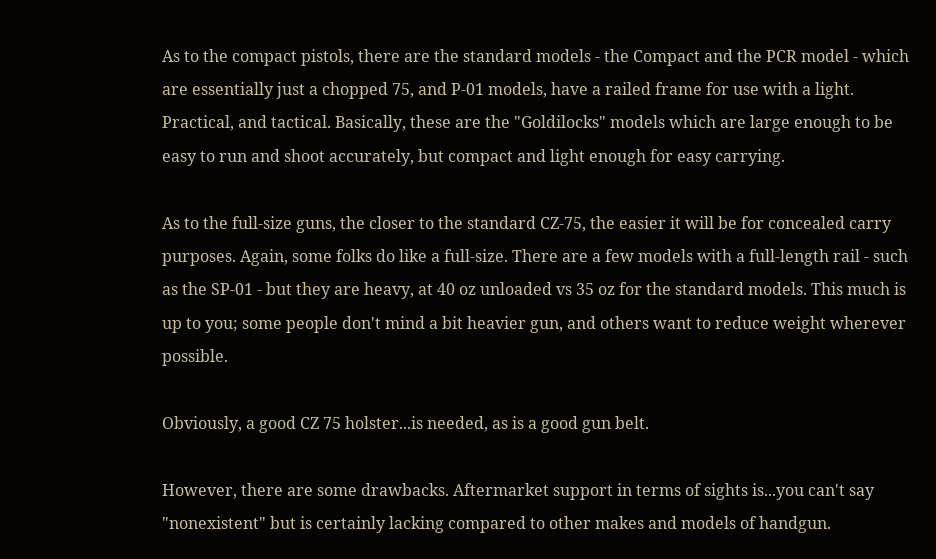As to the compact pistols, there are the standard models - the Compact and the PCR model - which are essentially just a chopped 75, and P-01 models, have a railed frame for use with a light. Practical, and tactical. Basically, these are the "Goldilocks" models which are large enough to be easy to run and shoot accurately, but compact and light enough for easy carrying.

As to the full-size guns, the closer to the standard CZ-75, the easier it will be for concealed carry purposes. Again, some folks do like a full-size. There are a few models with a full-length rail - such as the SP-01 - but they are heavy, at 40 oz unloaded vs 35 oz for the standard models. This much is up to you; some people don't mind a bit heavier gun, and others want to reduce weight wherever possible.

Obviously, a good CZ 75 holster...is needed, as is a good gun belt.

However, there are some drawbacks. Aftermarket support in terms of sights is...you can't say "nonexistent" but is certainly lacking compared to other makes and models of handgun.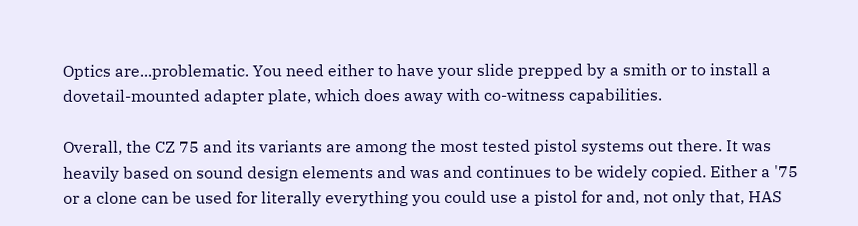Optics are...problematic. You need either to have your slide prepped by a smith or to install a dovetail-mounted adapter plate, which does away with co-witness capabilities.

Overall, the CZ 75 and its variants are among the most tested pistol systems out there. It was heavily based on sound design elements and was and continues to be widely copied. Either a '75 or a clone can be used for literally everything you could use a pistol for and, not only that, HAS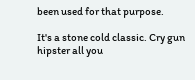been used for that purpose.

It's a stone cold classic. Cry gun hipster all you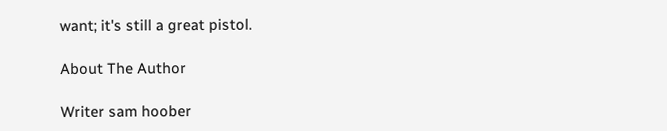want; it's still a great pistol.

About The Author

Writer sam hoober